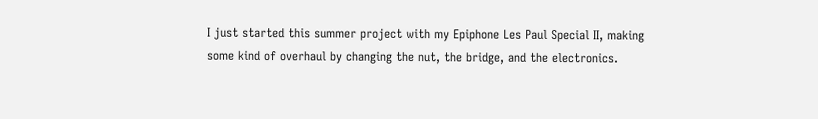I just started this summer project with my Epiphone Les Paul Special II, making some kind of overhaul by changing the nut, the bridge, and the electronics.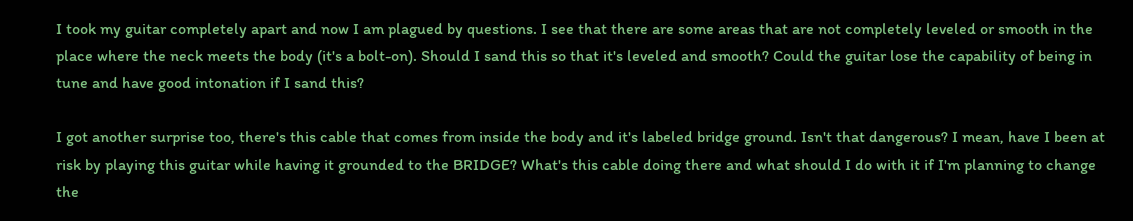I took my guitar completely apart and now I am plagued by questions. I see that there are some areas that are not completely leveled or smooth in the place where the neck meets the body (it's a bolt-on). Should I sand this so that it's leveled and smooth? Could the guitar lose the capability of being in tune and have good intonation if I sand this?

I got another surprise too, there's this cable that comes from inside the body and it's labeled bridge ground. Isn't that dangerous? I mean, have I been at risk by playing this guitar while having it grounded to the BRIDGE? What's this cable doing there and what should I do with it if I'm planning to change the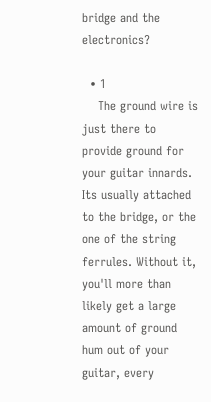bridge and the electronics?

  • 1
    The ground wire is just there to provide ground for your guitar innards. Its usually attached to the bridge, or the one of the string ferrules. Without it, you'll more than likely get a large amount of ground hum out of your guitar, every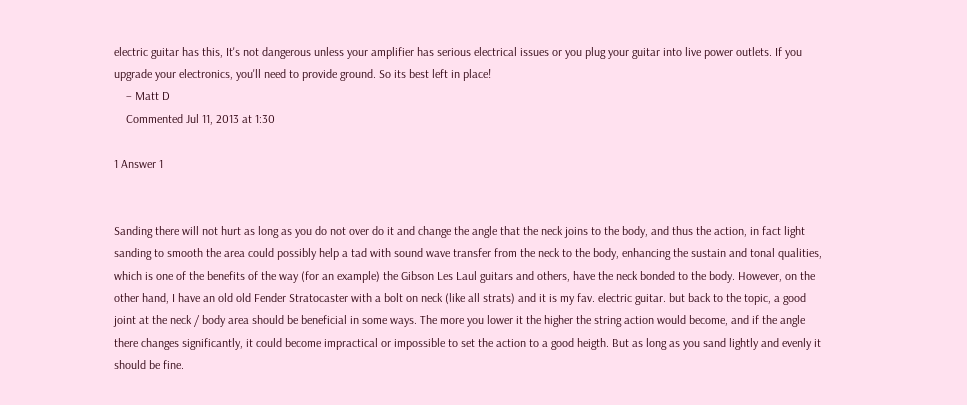electric guitar has this, It's not dangerous unless your amplifier has serious electrical issues or you plug your guitar into live power outlets. If you upgrade your electronics, you'll need to provide ground. So its best left in place!
    – Matt D
    Commented Jul 11, 2013 at 1:30

1 Answer 1


Sanding there will not hurt as long as you do not over do it and change the angle that the neck joins to the body, and thus the action, in fact light sanding to smooth the area could possibly help a tad with sound wave transfer from the neck to the body, enhancing the sustain and tonal qualities, which is one of the benefits of the way (for an example) the Gibson Les Laul guitars and others, have the neck bonded to the body. However, on the other hand, I have an old old Fender Stratocaster with a bolt on neck (like all strats) and it is my fav. electric guitar. but back to the topic, a good joint at the neck / body area should be beneficial in some ways. The more you lower it the higher the string action would become, and if the angle there changes significantly, it could become impractical or impossible to set the action to a good heigth. But as long as you sand lightly and evenly it should be fine.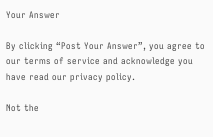Your Answer

By clicking “Post Your Answer”, you agree to our terms of service and acknowledge you have read our privacy policy.

Not the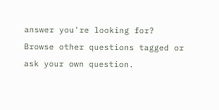answer you're looking for? Browse other questions tagged or ask your own question.